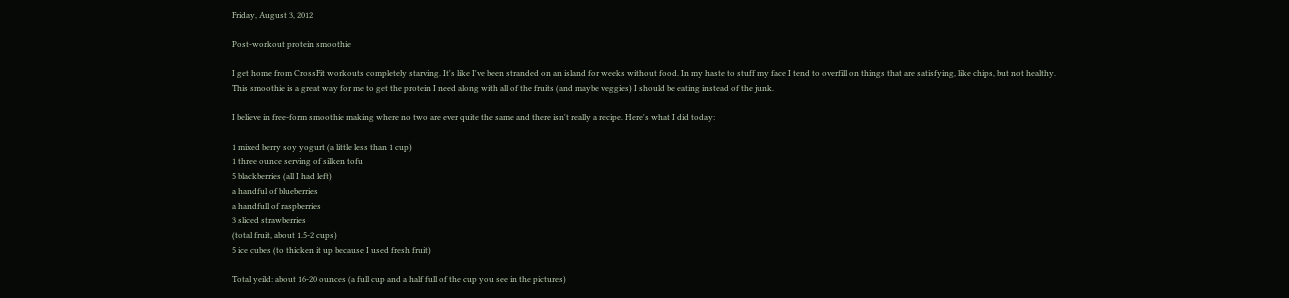Friday, August 3, 2012

Post-workout protein smoothie

I get home from CrossFit workouts completely starving. It's like I've been stranded on an island for weeks without food. In my haste to stuff my face I tend to overfill on things that are satisfying, like chips, but not healthy. This smoothie is a great way for me to get the protein I need along with all of the fruits (and maybe veggies) I should be eating instead of the junk.

I believe in free-form smoothie making where no two are ever quite the same and there isn't really a recipe. Here's what I did today:

1 mixed berry soy yogurt (a little less than 1 cup)
1 three ounce serving of silken tofu
5 blackberries (all I had left)
a handful of blueberries
a handfull of raspberries
3 sliced strawberries
(total fruit, about 1.5-2 cups)
5 ice cubes (to thicken it up because I used fresh fruit)

Total yeild: about 16-20 ounces (a full cup and a half full of the cup you see in the pictures)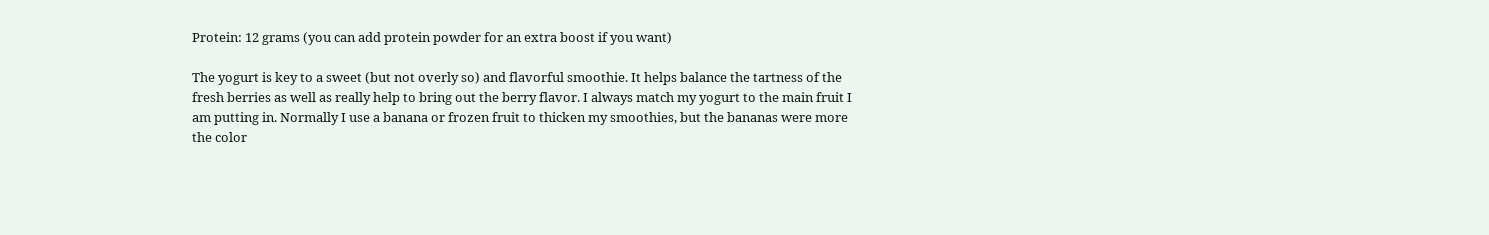Protein: 12 grams (you can add protein powder for an extra boost if you want)

The yogurt is key to a sweet (but not overly so) and flavorful smoothie. It helps balance the tartness of the fresh berries as well as really help to bring out the berry flavor. I always match my yogurt to the main fruit I am putting in. Normally I use a banana or frozen fruit to thicken my smoothies, but the bananas were more the color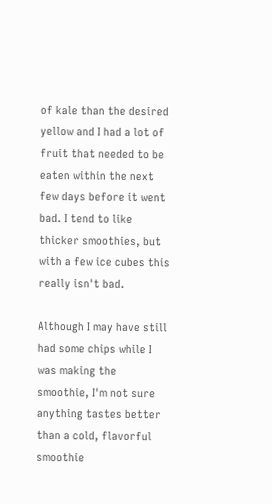of kale than the desired yellow and I had a lot of fruit that needed to be eaten within the next few days before it went bad. I tend to like thicker smoothies, but with a few ice cubes this really isn't bad.

Although I may have still had some chips while I was making the smoothie, I'm not sure anything tastes better than a cold, flavorful smoothie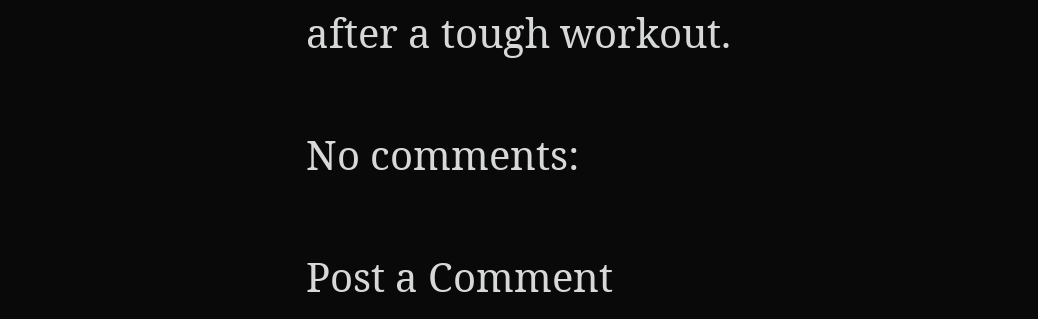after a tough workout.

No comments:

Post a Comment